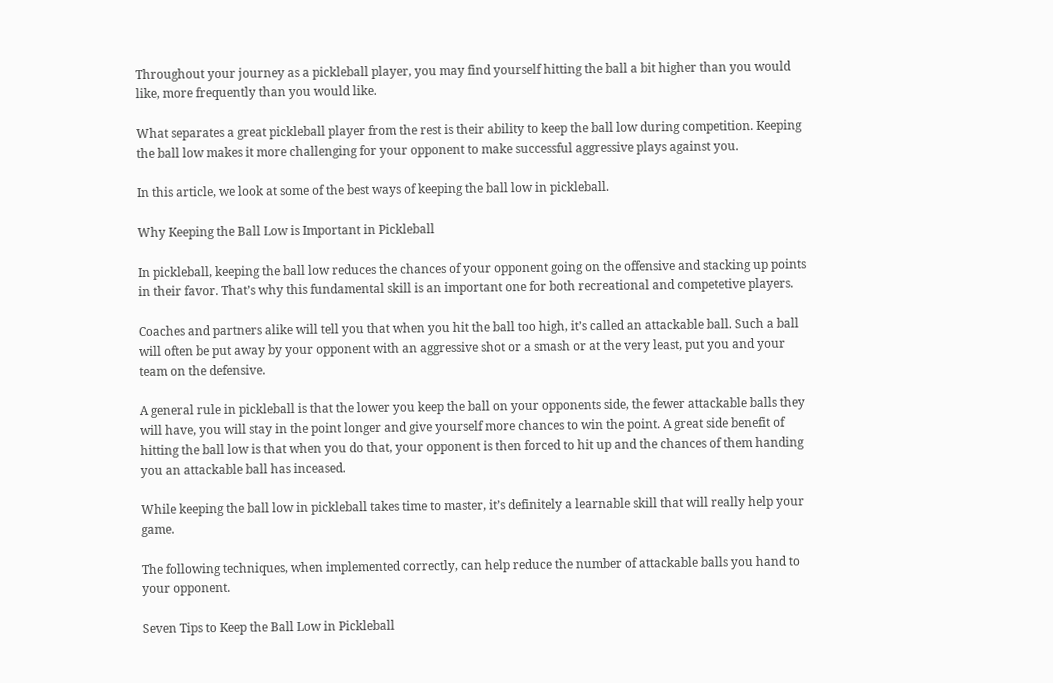Throughout your journey as a pickleball player, you may find yourself hitting the ball a bit higher than you would like, more frequently than you would like.

What separates a great pickleball player from the rest is their ability to keep the ball low during competition. Keeping the ball low makes it more challenging for your opponent to make successful aggressive plays against you.

In this article, we look at some of the best ways of keeping the ball low in pickleball.

Why Keeping the Ball Low is Important in Pickleball

In pickleball, keeping the ball low reduces the chances of your opponent going on the offensive and stacking up points in their favor. That’s why this fundamental skill is an important one for both recreational and competetive players.

Coaches and partners alike will tell you that when you hit the ball too high, it’s called an attackable ball. Such a ball will often be put away by your opponent with an aggressive shot or a smash or at the very least, put you and your team on the defensive.

A general rule in pickleball is that the lower you keep the ball on your opponents side, the fewer attackable balls they will have, you will stay in the point longer and give yourself more chances to win the point. A great side benefit of hitting the ball low is that when you do that, your opponent is then forced to hit up and the chances of them handing you an attackable ball has inceased.

While keeping the ball low in pickleball takes time to master, it’s definitely a learnable skill that will really help your game.

The following techniques, when implemented correctly, can help reduce the number of attackable balls you hand to your opponent.

Seven Tips to Keep the Ball Low in Pickleball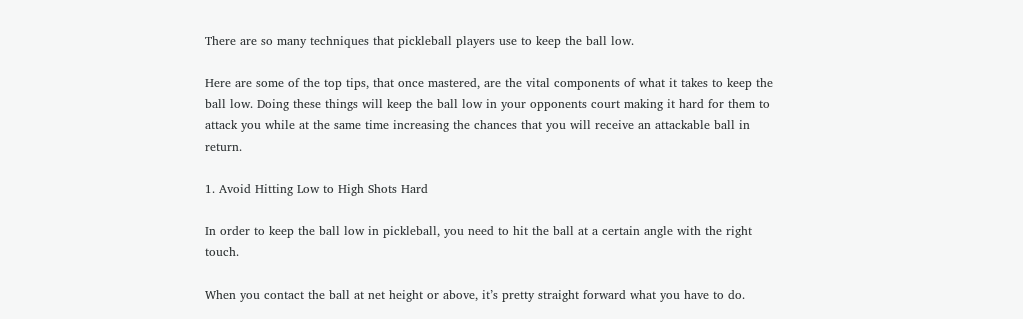There are so many techniques that pickleball players use to keep the ball low.

Here are some of the top tips, that once mastered, are the vital components of what it takes to keep the ball low. Doing these things will keep the ball low in your opponents court making it hard for them to attack you while at the same time increasing the chances that you will receive an attackable ball in return.

1. Avoid Hitting Low to High Shots Hard

In order to keep the ball low in pickleball, you need to hit the ball at a certain angle with the right touch.

When you contact the ball at net height or above, it’s pretty straight forward what you have to do.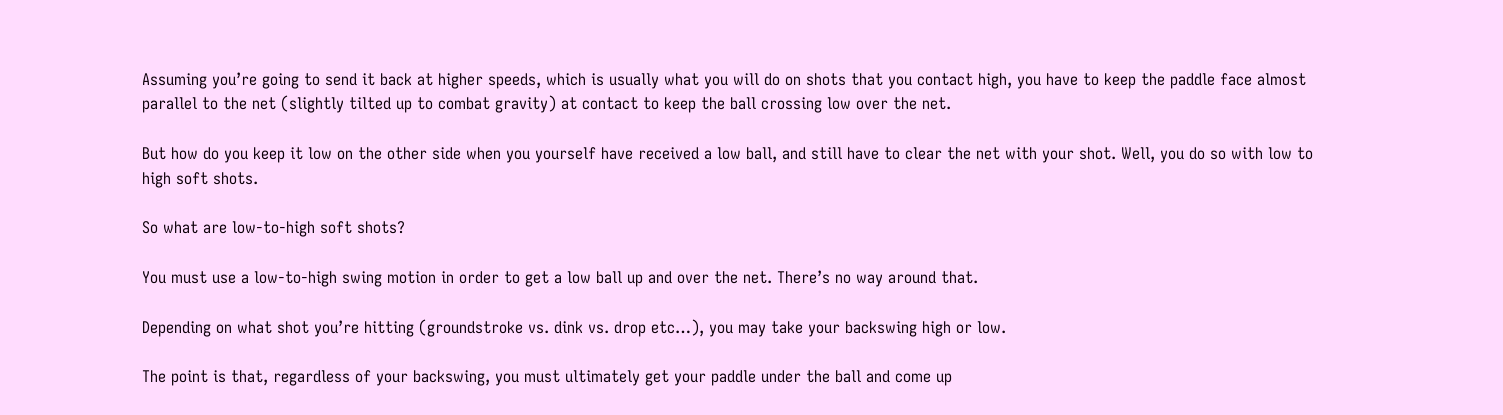Assuming you’re going to send it back at higher speeds, which is usually what you will do on shots that you contact high, you have to keep the paddle face almost parallel to the net (slightly tilted up to combat gravity) at contact to keep the ball crossing low over the net.

But how do you keep it low on the other side when you yourself have received a low ball, and still have to clear the net with your shot. Well, you do so with low to high soft shots.

So what are low-to-high soft shots?

You must use a low-to-high swing motion in order to get a low ball up and over the net. There’s no way around that.

Depending on what shot you’re hitting (groundstroke vs. dink vs. drop etc…), you may take your backswing high or low.

The point is that, regardless of your backswing, you must ultimately get your paddle under the ball and come up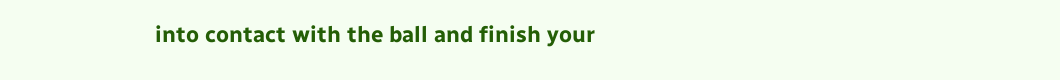into contact with the ball and finish your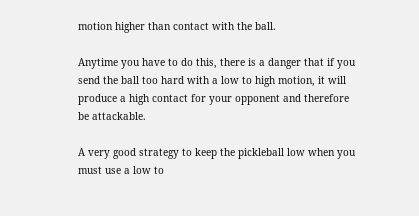motion higher than contact with the ball.

Anytime you have to do this, there is a danger that if you send the ball too hard with a low to high motion, it will produce a high contact for your opponent and therefore be attackable.

A very good strategy to keep the pickleball low when you must use a low to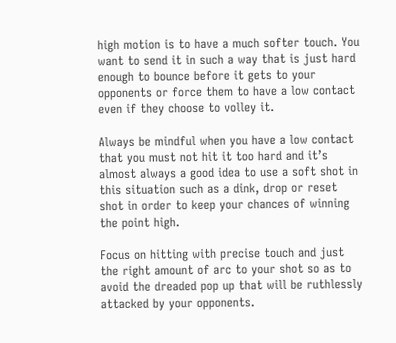high motion is to have a much softer touch. You want to send it in such a way that is just hard enough to bounce before it gets to your opponents or force them to have a low contact even if they choose to volley it.

Always be mindful when you have a low contact that you must not hit it too hard and it’s almost always a good idea to use a soft shot in this situation such as a dink, drop or reset shot in order to keep your chances of winning the point high.

Focus on hitting with precise touch and just the right amount of arc to your shot so as to avoid the dreaded pop up that will be ruthlessly attacked by your opponents.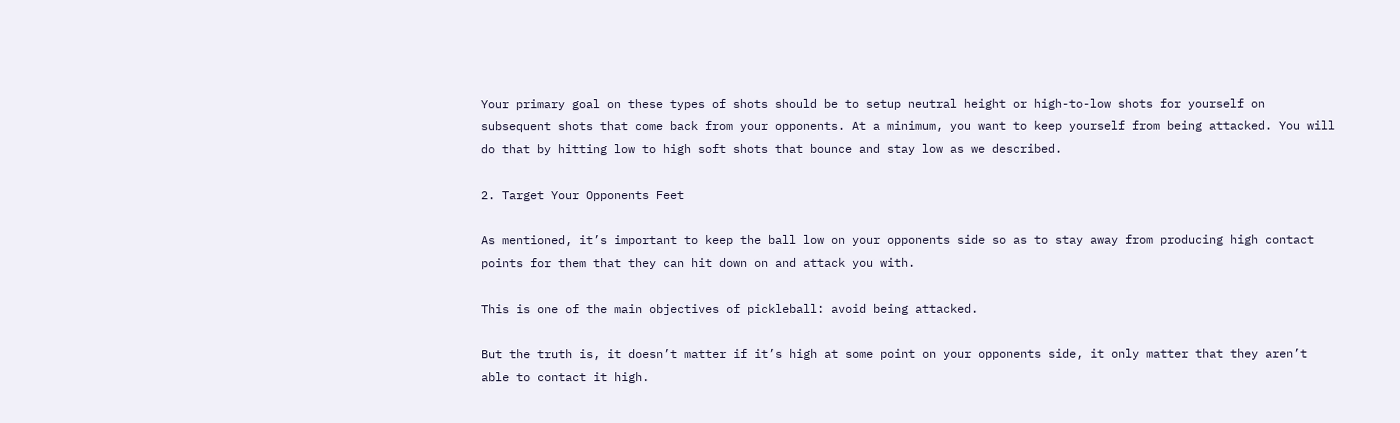Your primary goal on these types of shots should be to setup neutral height or high-to-low shots for yourself on subsequent shots that come back from your opponents. At a minimum, you want to keep yourself from being attacked. You will do that by hitting low to high soft shots that bounce and stay low as we described.

2. Target Your Opponents Feet

As mentioned, it’s important to keep the ball low on your opponents side so as to stay away from producing high contact points for them that they can hit down on and attack you with.

This is one of the main objectives of pickleball: avoid being attacked.

But the truth is, it doesn’t matter if it’s high at some point on your opponents side, it only matter that they aren’t able to contact it high.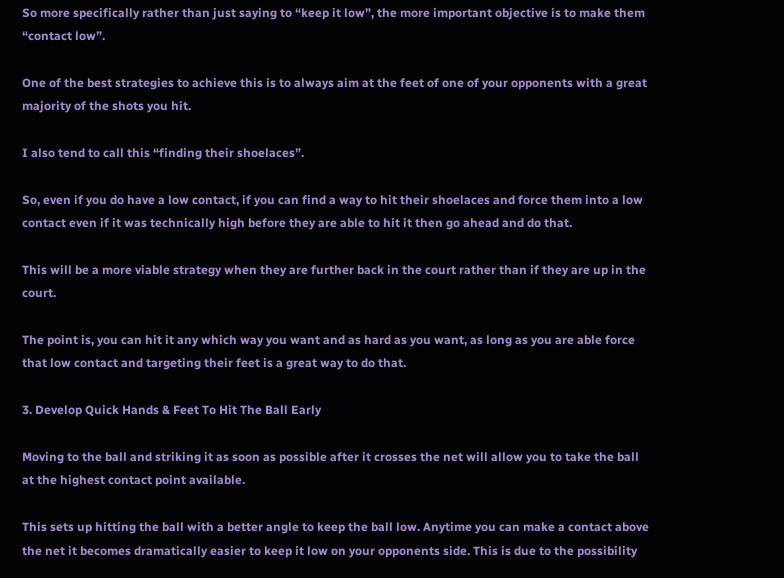So more specifically rather than just saying to “keep it low”, the more important objective is to make them “contact low”.

One of the best strategies to achieve this is to always aim at the feet of one of your opponents with a great majority of the shots you hit.

I also tend to call this “finding their shoelaces”.

So, even if you do have a low contact, if you can find a way to hit their shoelaces and force them into a low contact even if it was technically high before they are able to hit it then go ahead and do that.

This will be a more viable strategy when they are further back in the court rather than if they are up in the court.

The point is, you can hit it any which way you want and as hard as you want, as long as you are able force that low contact and targeting their feet is a great way to do that.

3. Develop Quick Hands & Feet To Hit The Ball Early

Moving to the ball and striking it as soon as possible after it crosses the net will allow you to take the ball at the highest contact point available.

This sets up hitting the ball with a better angle to keep the ball low. Anytime you can make a contact above the net it becomes dramatically easier to keep it low on your opponents side. This is due to the possibility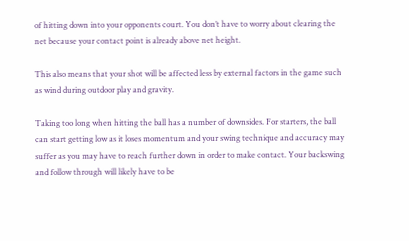of hitting down into your opponents court. You don’t have to worry about clearing the net because your contact point is already above net height.

This also means that your shot will be affected less by external factors in the game such as wind during outdoor play and gravity.

Taking too long when hitting the ball has a number of downsides. For starters, the ball can start getting low as it loses momentum and your swing technique and accuracy may suffer as you may have to reach further down in order to make contact. Your backswing and follow through will likely have to be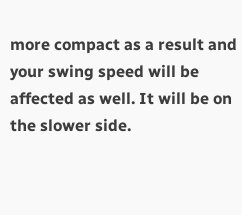more compact as a result and your swing speed will be affected as well. It will be on the slower side.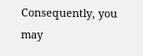Consequently, you may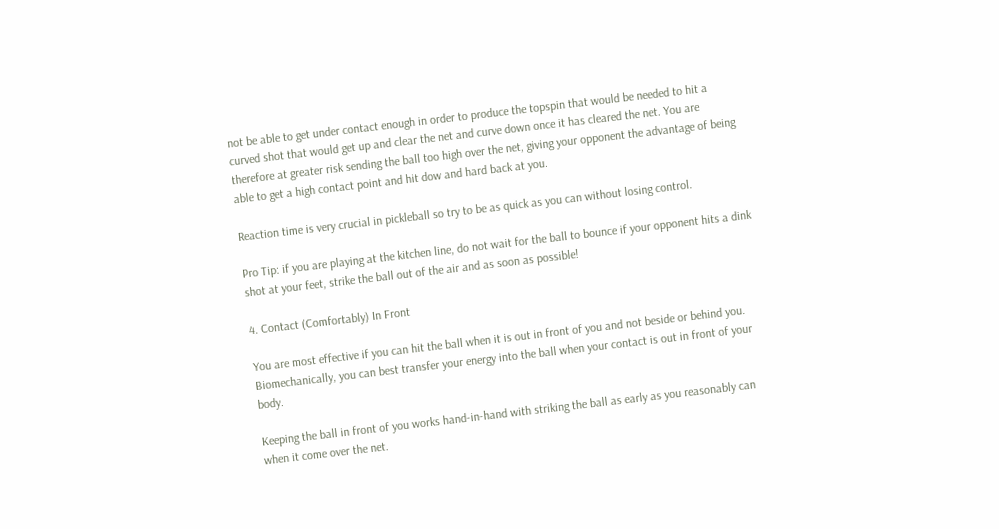not be able to get under contact enough in order to produce the topspin that would be needed to hit a curved shot that would get up and clear the net and curve down once it has cleared the net. You are therefore at greater risk sending the ball too high over the net, giving your opponent the advantage of being able to get a high contact point and hit dow and hard back at you.

Reaction time is very crucial in pickleball so try to be as quick as you can without losing control.

Pro Tip: if you are playing at the kitchen line, do not wait for the ball to bounce if your opponent hits a dink shot at your feet, strike the ball out of the air and as soon as possible!

4. Contact (Comfortably) In Front

You are most effective if you can hit the ball when it is out in front of you and not beside or behind you. Biomechanically, you can best transfer your energy into the ball when your contact is out in front of your body.

Keeping the ball in front of you works hand-in-hand with striking the ball as early as you reasonably can when it come over the net.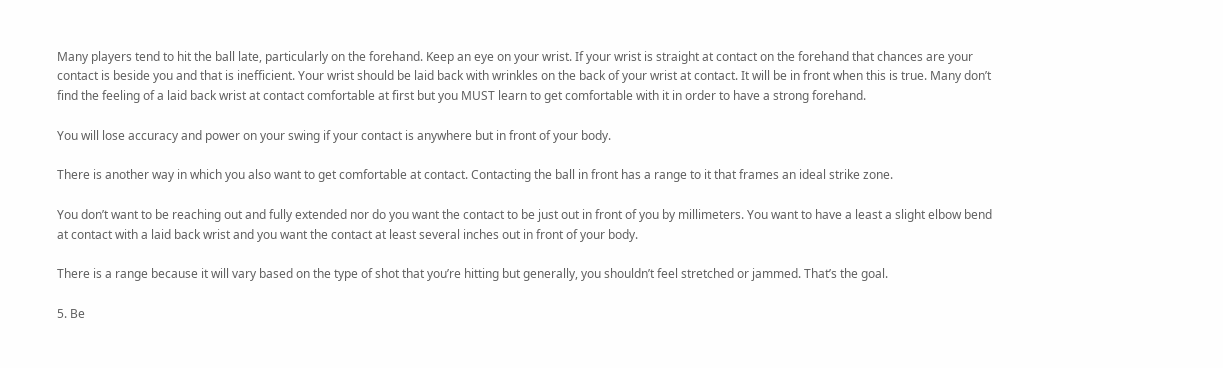Many players tend to hit the ball late, particularly on the forehand. Keep an eye on your wrist. If your wrist is straight at contact on the forehand that chances are your contact is beside you and that is inefficient. Your wrist should be laid back with wrinkles on the back of your wrist at contact. It will be in front when this is true. Many don’t find the feeling of a laid back wrist at contact comfortable at first but you MUST learn to get comfortable with it in order to have a strong forehand.

You will lose accuracy and power on your swing if your contact is anywhere but in front of your body.

There is another way in which you also want to get comfortable at contact. Contacting the ball in front has a range to it that frames an ideal strike zone.

You don’t want to be reaching out and fully extended nor do you want the contact to be just out in front of you by millimeters. You want to have a least a slight elbow bend at contact with a laid back wrist and you want the contact at least several inches out in front of your body.

There is a range because it will vary based on the type of shot that you’re hitting but generally, you shouldn’t feel stretched or jammed. That’s the goal.

5. Be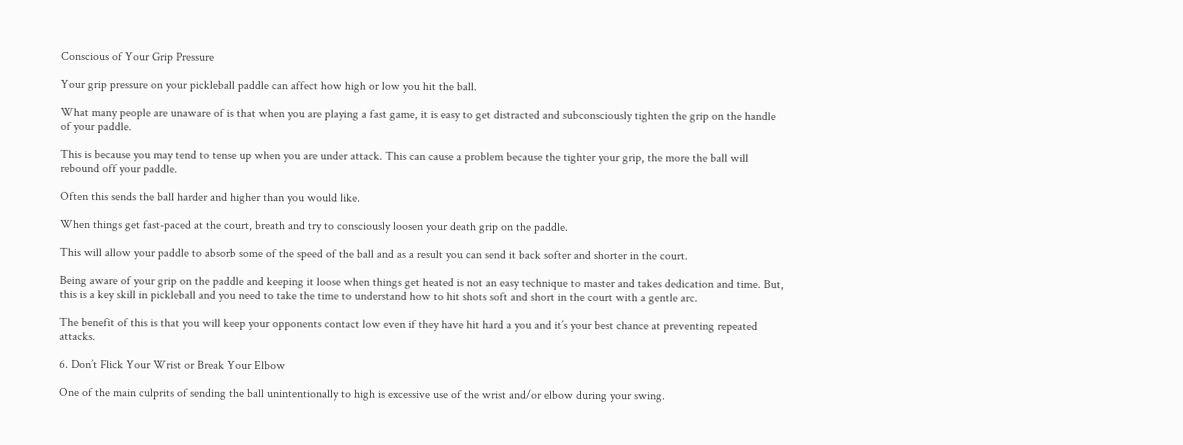Conscious of Your Grip Pressure

Your grip pressure on your pickleball paddle can affect how high or low you hit the ball.

What many people are unaware of is that when you are playing a fast game, it is easy to get distracted and subconsciously tighten the grip on the handle of your paddle.

This is because you may tend to tense up when you are under attack. This can cause a problem because the tighter your grip, the more the ball will rebound off your paddle.

Often this sends the ball harder and higher than you would like.

When things get fast-paced at the court, breath and try to consciously loosen your death grip on the paddle.

This will allow your paddle to absorb some of the speed of the ball and as a result you can send it back softer and shorter in the court.

Being aware of your grip on the paddle and keeping it loose when things get heated is not an easy technique to master and takes dedication and time. But, this is a key skill in pickleball and you need to take the time to understand how to hit shots soft and short in the court with a gentle arc.

The benefit of this is that you will keep your opponents contact low even if they have hit hard a you and it’s your best chance at preventing repeated attacks.

6. Don’t Flick Your Wrist or Break Your Elbow

One of the main culprits of sending the ball unintentionally to high is excessive use of the wrist and/or elbow during your swing.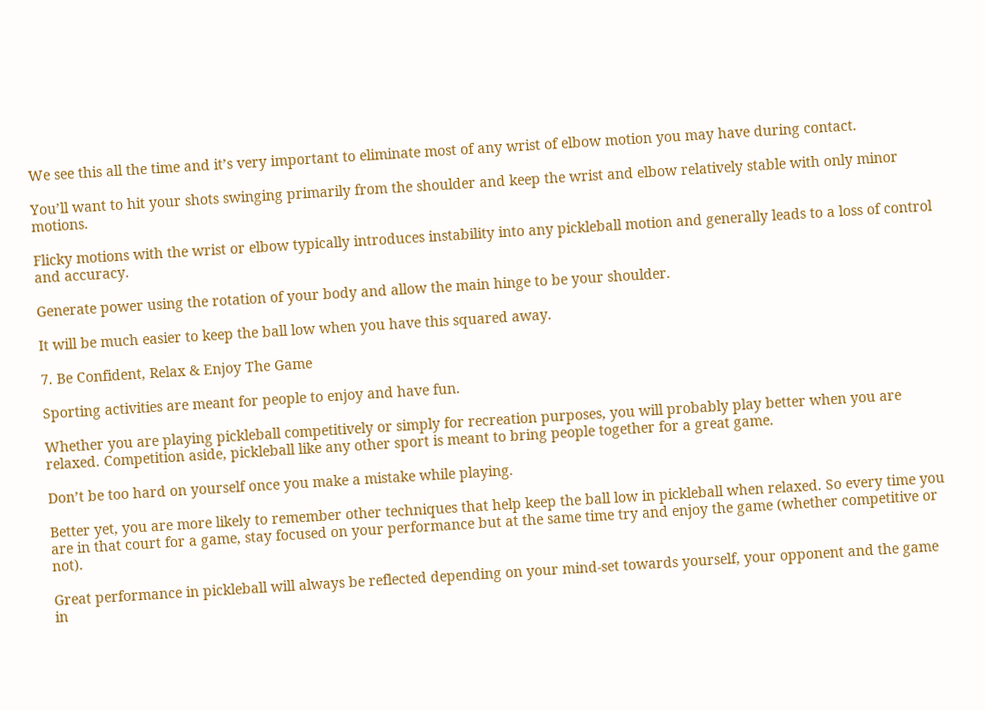We see this all the time and it’s very important to eliminate most of any wrist of elbow motion you may have during contact.

You’ll want to hit your shots swinging primarily from the shoulder and keep the wrist and elbow relatively stable with only minor motions.

Flicky motions with the wrist or elbow typically introduces instability into any pickleball motion and generally leads to a loss of control and accuracy.

Generate power using the rotation of your body and allow the main hinge to be your shoulder.

It will be much easier to keep the ball low when you have this squared away.

7. Be Confident, Relax & Enjoy The Game

Sporting activities are meant for people to enjoy and have fun.

Whether you are playing pickleball competitively or simply for recreation purposes, you will probably play better when you are relaxed. Competition aside, pickleball like any other sport is meant to bring people together for a great game.

Don’t be too hard on yourself once you make a mistake while playing.

Better yet, you are more likely to remember other techniques that help keep the ball low in pickleball when relaxed. So every time you are in that court for a game, stay focused on your performance but at the same time try and enjoy the game (whether competitive or not).

Great performance in pickleball will always be reflected depending on your mind-set towards yourself, your opponent and the game in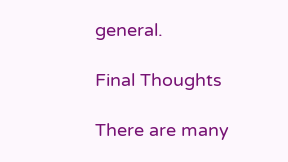general.

Final Thoughts

There are many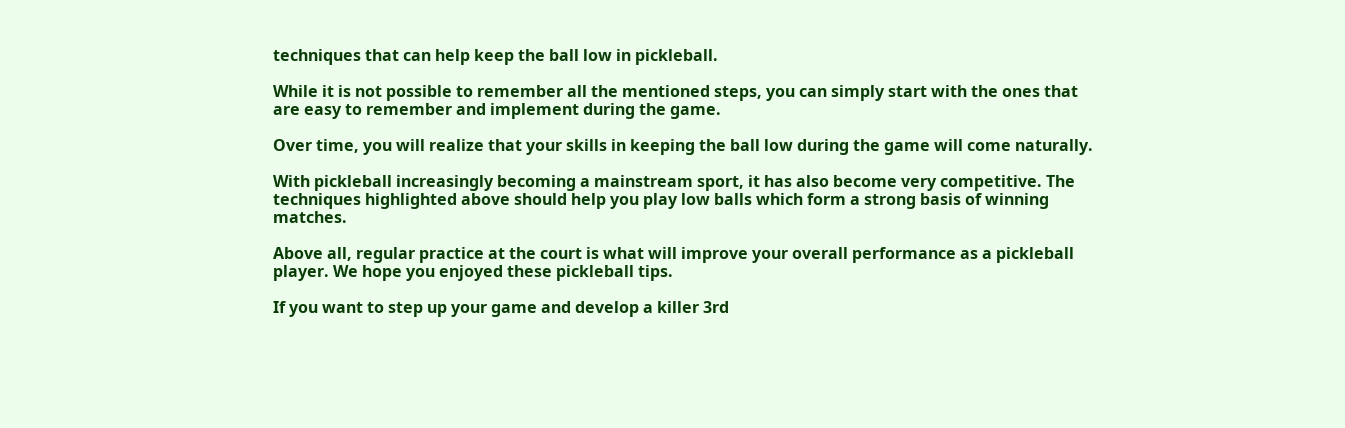techniques that can help keep the ball low in pickleball.

While it is not possible to remember all the mentioned steps, you can simply start with the ones that are easy to remember and implement during the game.

Over time, you will realize that your skills in keeping the ball low during the game will come naturally.

With pickleball increasingly becoming a mainstream sport, it has also become very competitive. The techniques highlighted above should help you play low balls which form a strong basis of winning matches.

Above all, regular practice at the court is what will improve your overall performance as a pickleball player. We hope you enjoyed these pickleball tips.

If you want to step up your game and develop a killer 3rd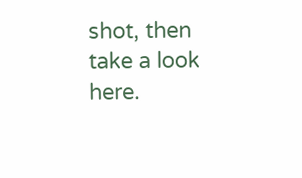shot, then take a look here.